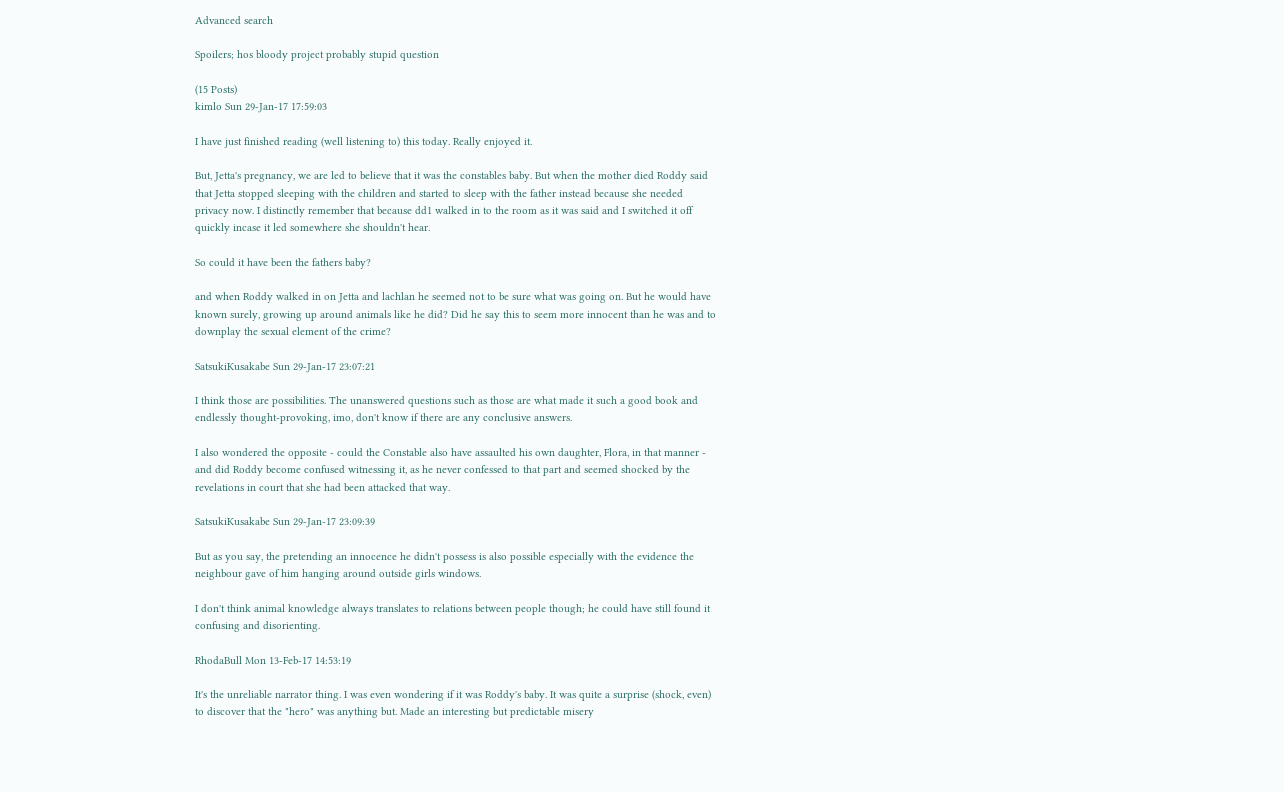Advanced search

Spoilers; hos bloody project probably stupid question

(15 Posts)
kimlo Sun 29-Jan-17 17:59:03

I have just finished reading (well listening to) this today. Really enjoyed it.

But, Jetta's pregnancy, we are led to believe that it was the constables baby. But when the mother died Roddy said that Jetta stopped sleeping with the children and started to sleep with the father instead because she needed privacy now. I distinctly remember that because dd1 walked in to the room as it was said and I switched it off quickly incase it led somewhere she shouldn't hear.

So could it have been the fathers baby?

and when Roddy walked in on Jetta and lachlan he seemed not to be sure what was going on. But he would have known surely, growing up around animals like he did? Did he say this to seem more innocent than he was and to downplay the sexual element of the crime?

SatsukiKusakabe Sun 29-Jan-17 23:07:21

I think those are possibilities. The unanswered questions such as those are what made it such a good book and endlessly thought-provoking, imo, don't know if there are any conclusive answers.

I also wondered the opposite - could the Constable also have assaulted his own daughter, Flora, in that manner - and did Roddy become confused witnessing it, as he never confessed to that part and seemed shocked by the revelations in court that she had been attacked that way.

SatsukiKusakabe Sun 29-Jan-17 23:09:39

But as you say, the pretending an innocence he didn't possess is also possible especially with the evidence the neighbour gave of him hanging around outside girls windows.

I don't think animal knowledge always translates to relations between people though; he could have still found it confusing and disorienting.

RhodaBull Mon 13-Feb-17 14:53:19

It's the unreliable narrator thing. I was even wondering if it was Roddy's baby. It was quite a surprise (shock, even) to discover that the "hero" was anything but. Made an interesting but predictable misery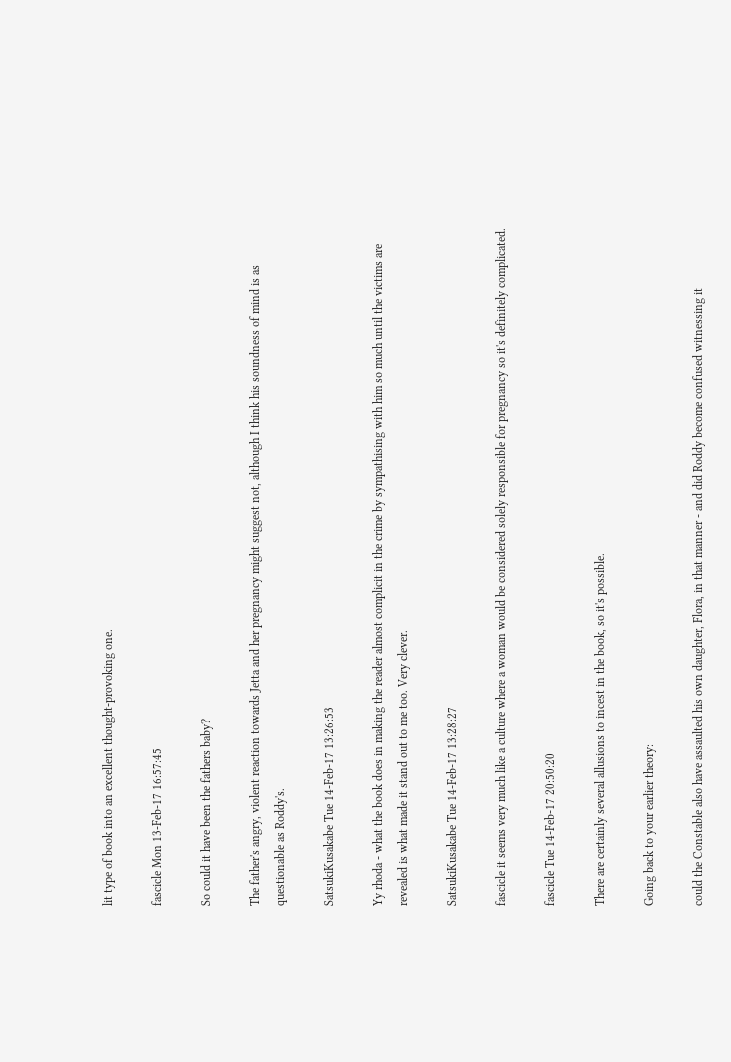lit type of book into an excellent thought-provoking one.

fascicle Mon 13-Feb-17 16:57:45

So could it have been the fathers baby?

The father's angry, violent reaction towards Jetta and her pregnancy might suggest not, although I think his soundness of mind is as questionable as Roddy's.

SatsukiKusakabe Tue 14-Feb-17 13:26:53

Yy rhoda - what the book does in making the reader almost complicit in the crime by sympathising with him so much until the victims are revealed is what made it stand out to me too. Very clever.

SatsukiKusakabe Tue 14-Feb-17 13:28:27

fascicle it seems very much like a culture where a woman would be considered solely responsible for pregnancy so it's definitely complicated.

fascicle Tue 14-Feb-17 20:50:20

There are certainly several allusions to incest in the book, so it's possible.

Going back to your earlier theory:

could the Constable also have assaulted his own daughter, Flora, in that manner - and did Roddy become confused witnessing it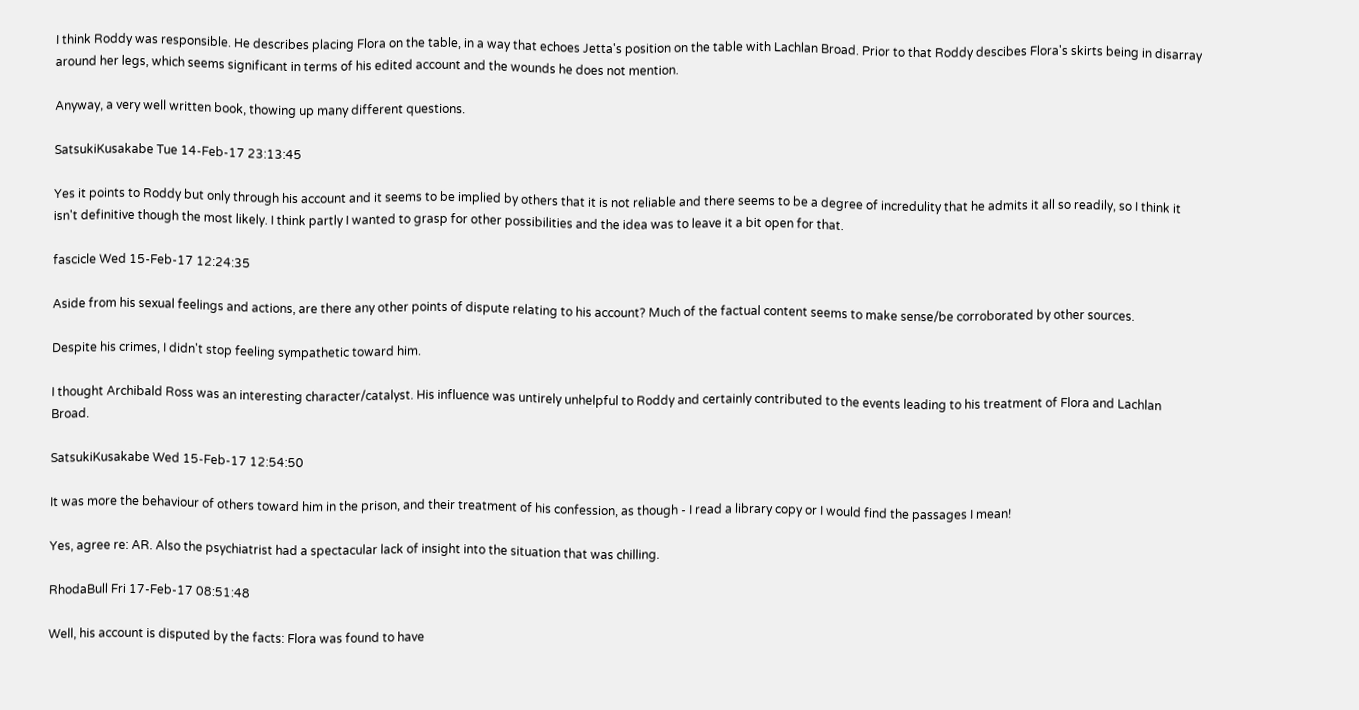I think Roddy was responsible. He describes placing Flora on the table, in a way that echoes Jetta's position on the table with Lachlan Broad. Prior to that Roddy descibes Flora's skirts being in disarray around her legs, which seems significant in terms of his edited account and the wounds he does not mention.

Anyway, a very well written book, thowing up many different questions.

SatsukiKusakabe Tue 14-Feb-17 23:13:45

Yes it points to Roddy but only through his account and it seems to be implied by others that it is not reliable and there seems to be a degree of incredulity that he admits it all so readily, so I think it isn't definitive though the most likely. I think partly I wanted to grasp for other possibilities and the idea was to leave it a bit open for that.

fascicle Wed 15-Feb-17 12:24:35

Aside from his sexual feelings and actions, are there any other points of dispute relating to his account? Much of the factual content seems to make sense/be corroborated by other sources.

Despite his crimes, I didn't stop feeling sympathetic toward him.

I thought Archibald Ross was an interesting character/catalyst. His influence was untirely unhelpful to Roddy and certainly contributed to the events leading to his treatment of Flora and Lachlan Broad.

SatsukiKusakabe Wed 15-Feb-17 12:54:50

It was more the behaviour of others toward him in the prison, and their treatment of his confession, as though - I read a library copy or I would find the passages I mean!

Yes, agree re: AR. Also the psychiatrist had a spectacular lack of insight into the situation that was chilling.

RhodaBull Fri 17-Feb-17 08:51:48

Well, his account is disputed by the facts: Flora was found to have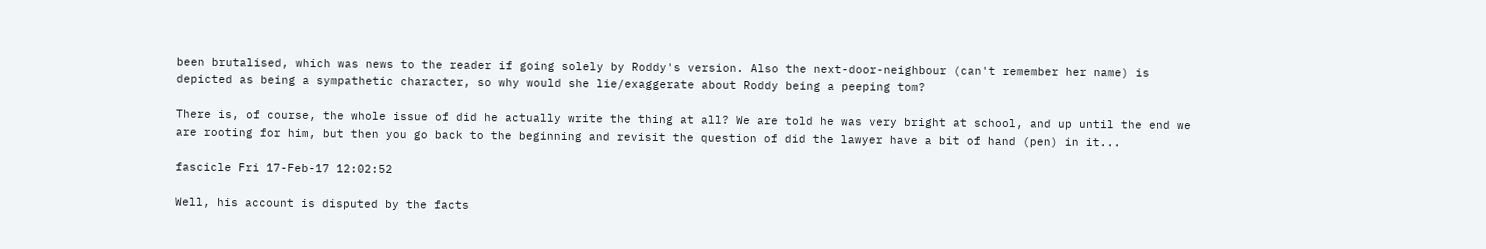been brutalised, which was news to the reader if going solely by Roddy's version. Also the next-door-neighbour (can't remember her name) is depicted as being a sympathetic character, so why would she lie/exaggerate about Roddy being a peeping tom?

There is, of course, the whole issue of did he actually write the thing at all? We are told he was very bright at school, and up until the end we are rooting for him, but then you go back to the beginning and revisit the question of did the lawyer have a bit of hand (pen) in it...

fascicle Fri 17-Feb-17 12:02:52

Well, his account is disputed by the facts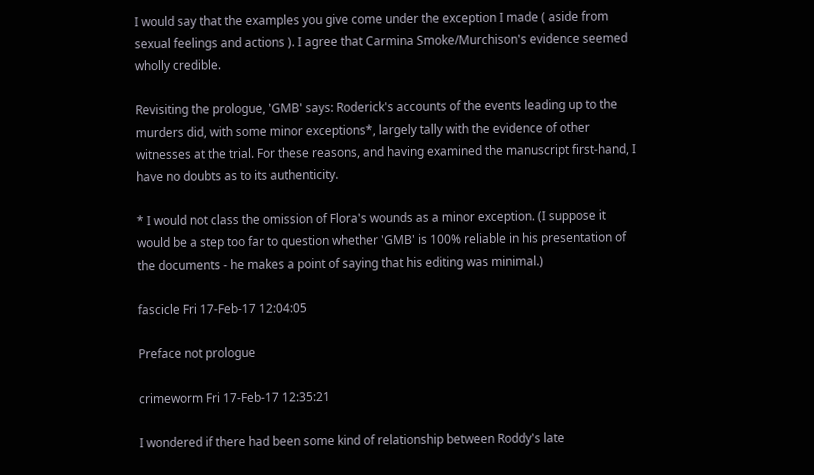I would say that the examples you give come under the exception I made ( aside from sexual feelings and actions ). I agree that Carmina Smoke/Murchison's evidence seemed wholly credible.

Revisiting the prologue, 'GMB' says: Roderick's accounts of the events leading up to the murders did, with some minor exceptions*, largely tally with the evidence of other witnesses at the trial. For these reasons, and having examined the manuscript first-hand, I have no doubts as to its authenticity.

* I would not class the omission of Flora's wounds as a minor exception. (I suppose it would be a step too far to question whether 'GMB' is 100% reliable in his presentation of the documents - he makes a point of saying that his editing was minimal.)

fascicle Fri 17-Feb-17 12:04:05

Preface not prologue

crimeworm Fri 17-Feb-17 12:35:21

I wondered if there had been some kind of relationship between Roddy's late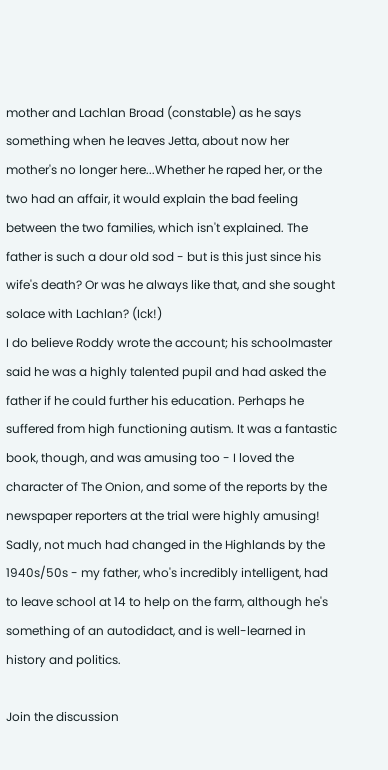mother and Lachlan Broad (constable) as he says something when he leaves Jetta, about now her mother's no longer here...Whether he raped her, or the two had an affair, it would explain the bad feeling between the two families, which isn't explained. The father is such a dour old sod - but is this just since his wife's death? Or was he always like that, and she sought solace with Lachlan? (Ick!)
I do believe Roddy wrote the account; his schoolmaster said he was a highly talented pupil and had asked the father if he could further his education. Perhaps he suffered from high functioning autism. It was a fantastic book, though, and was amusing too - I loved the character of The Onion, and some of the reports by the newspaper reporters at the trial were highly amusing! Sadly, not much had changed in the Highlands by the 1940s/50s - my father, who's incredibly intelligent, had to leave school at 14 to help on the farm, although he's something of an autodidact, and is well-learned in history and politics.

Join the discussion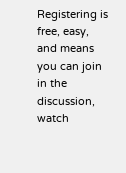Registering is free, easy, and means you can join in the discussion, watch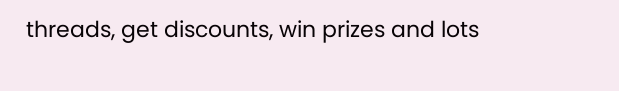threads, get discounts, win prizes and lots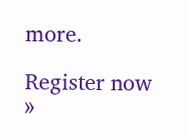more.

Register now »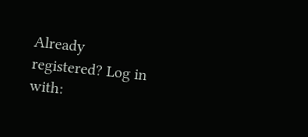Already registered? Log in with: